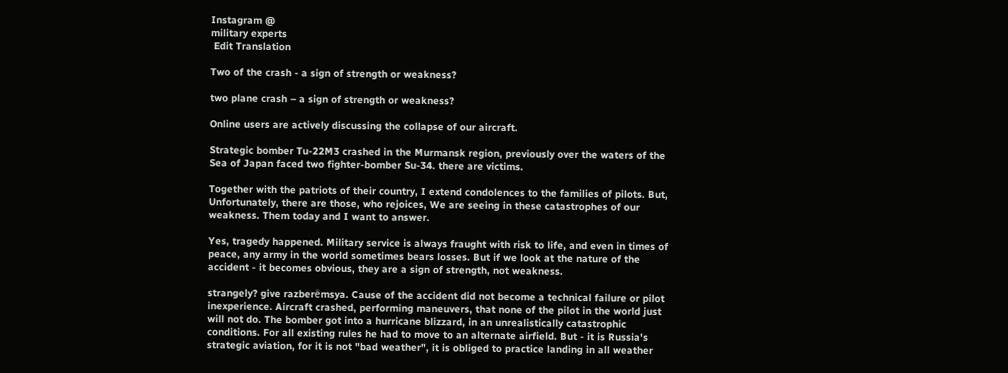Instagram @
military experts
 Edit Translation

Two of the crash - a sign of strength or weakness?

two plane crash – a sign of strength or weakness?

Online users are actively discussing the collapse of our aircraft.

Strategic bomber Tu-22M3 crashed in the Murmansk region, previously over the waters of the Sea of Japan faced two fighter-bomber Su-34. there are victims.

Together with the patriots of their country, I extend condolences to the families of pilots. But, Unfortunately, there are those, who rejoices, We are seeing in these catastrophes of our weakness. Them today and I want to answer.

Yes, tragedy happened. Military service is always fraught with risk to life, and even in times of peace, any army in the world sometimes bears losses. But if we look at the nature of the accident - it becomes obvious, they are a sign of strength, not weakness.

strangely? give razberёmsya. Cause of the accident did not become a technical failure or pilot inexperience. Aircraft crashed, performing maneuvers, that none of the pilot in the world just will not do. The bomber got into a hurricane blizzard, in an unrealistically catastrophic conditions. For all existing rules he had to move to an alternate airfield. But - it is Russia's strategic aviation, for it is not "bad weather", it is obliged to practice landing in all weather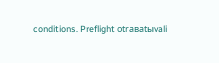conditions. Preflight otraʙatыvali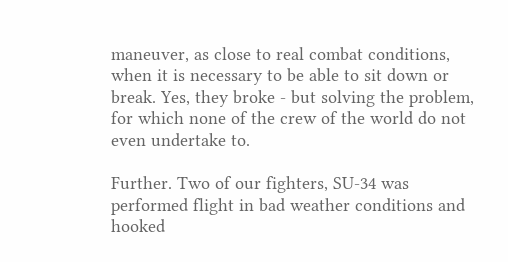maneuver, as close to real combat conditions, when it is necessary to be able to sit down or break. Yes, they broke - but solving the problem, for which none of the crew of the world do not even undertake to.

Further. Two of our fighters, SU-34 was performed flight in bad weather conditions and hooked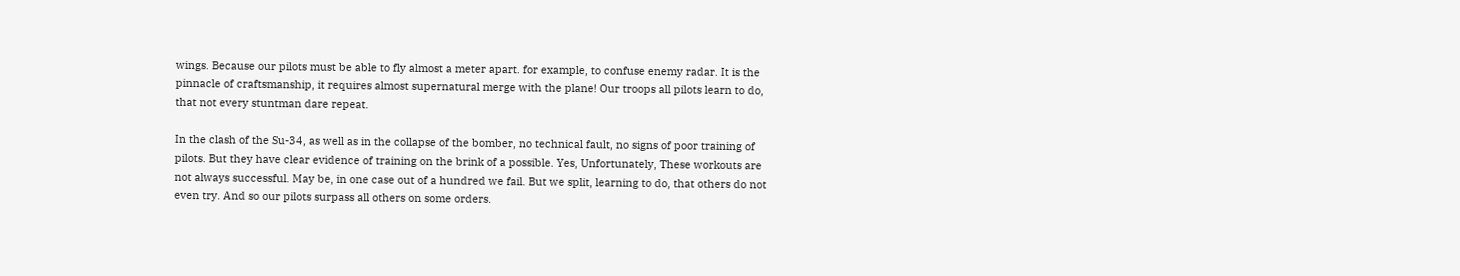wings. Because our pilots must be able to fly almost a meter apart. for example, to confuse enemy radar. It is the pinnacle of craftsmanship, it requires almost supernatural merge with the plane! Our troops all pilots learn to do, that not every stuntman dare repeat.

In the clash of the Su-34, as well as in the collapse of the bomber, no technical fault, no signs of poor training of pilots. But they have clear evidence of training on the brink of a possible. Yes, Unfortunately, These workouts are not always successful. May be, in one case out of a hundred we fail. But we split, learning to do, that others do not even try. And so our pilots surpass all others on some orders.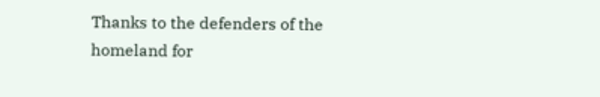Thanks to the defenders of the homeland for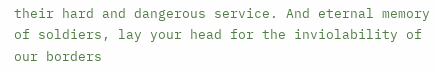their hard and dangerous service. And eternal memory of soldiers, lay your head for the inviolability of our borders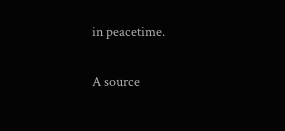in peacetime.

A source